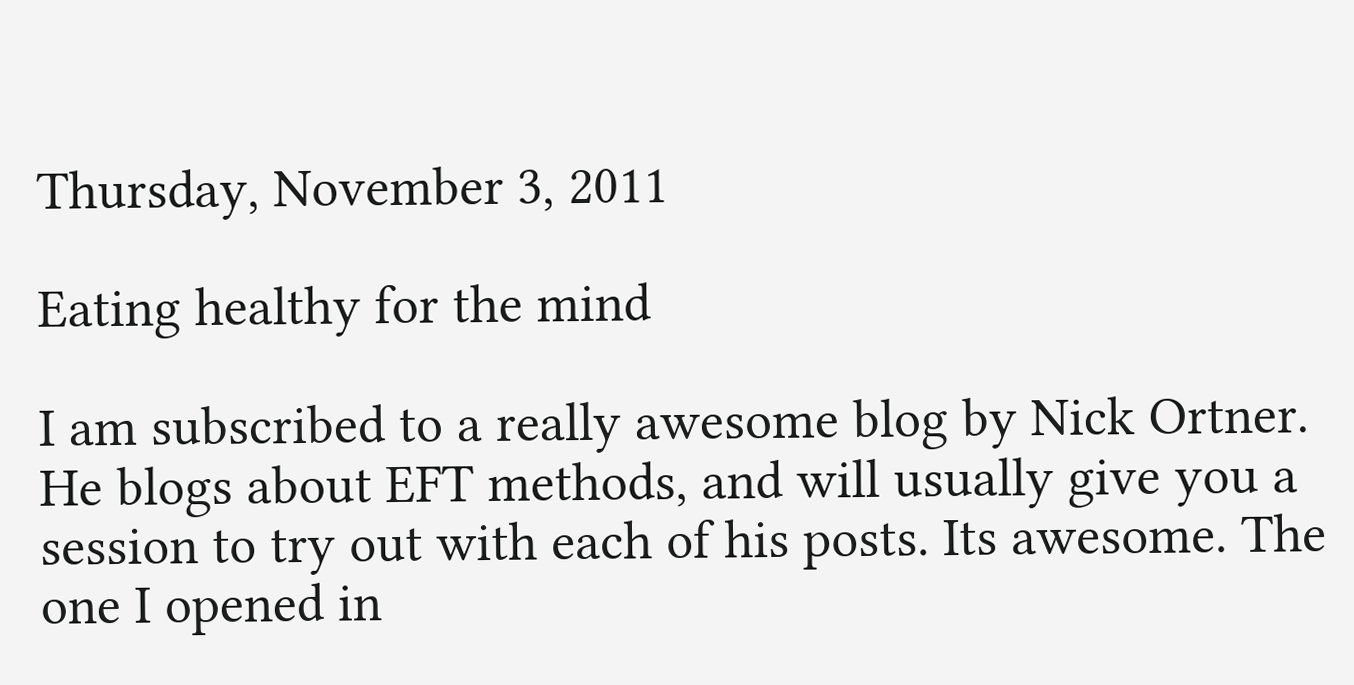Thursday, November 3, 2011

Eating healthy for the mind

I am subscribed to a really awesome blog by Nick Ortner. He blogs about EFT methods, and will usually give you a session to try out with each of his posts. Its awesome. The one I opened in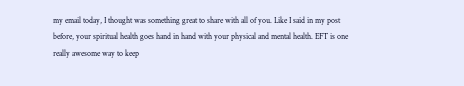my email today, I thought was something great to share with all of you. Like I said in my post before, your spiritual health goes hand in hand with your physical and mental health. EFT is one really awesome way to keep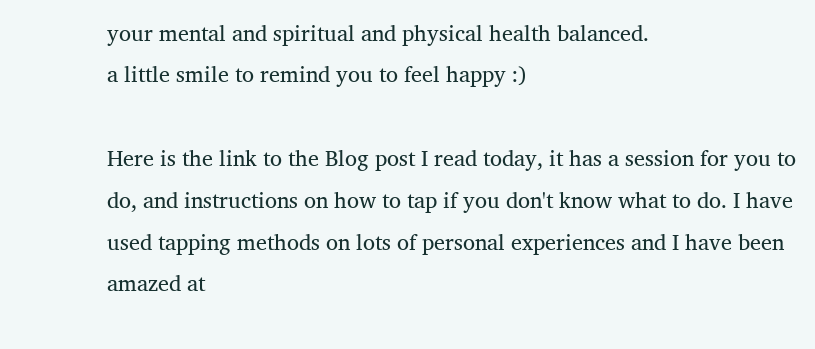your mental and spiritual and physical health balanced.
a little smile to remind you to feel happy :)

Here is the link to the Blog post I read today, it has a session for you to do, and instructions on how to tap if you don't know what to do. I have used tapping methods on lots of personal experiences and I have been amazed at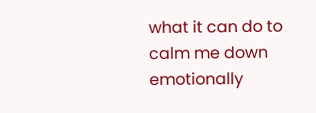what it can do to calm me down emotionally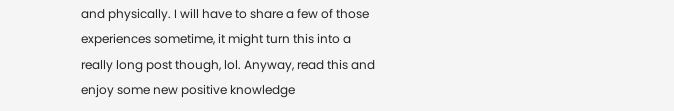and physically. I will have to share a few of those experiences sometime, it might turn this into a really long post though, lol. Anyway, read this and enjoy some new positive knowledge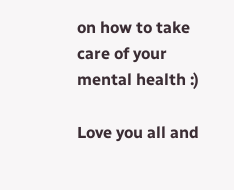on how to take care of your mental health :)

Love you all and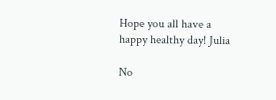Hope you all have a happy healthy day! Julia

No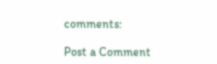comments:

Post a Comment